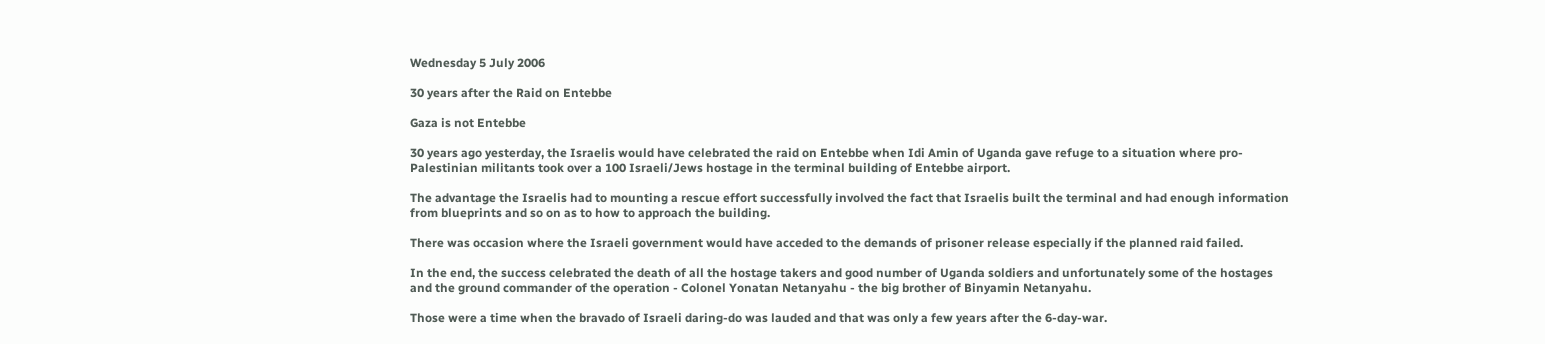Wednesday 5 July 2006

30 years after the Raid on Entebbe

Gaza is not Entebbe

30 years ago yesterday, the Israelis would have celebrated the raid on Entebbe when Idi Amin of Uganda gave refuge to a situation where pro-Palestinian militants took over a 100 Israeli/Jews hostage in the terminal building of Entebbe airport.

The advantage the Israelis had to mounting a rescue effort successfully involved the fact that Israelis built the terminal and had enough information from blueprints and so on as to how to approach the building.

There was occasion where the Israeli government would have acceded to the demands of prisoner release especially if the planned raid failed.

In the end, the success celebrated the death of all the hostage takers and good number of Uganda soldiers and unfortunately some of the hostages and the ground commander of the operation - Colonel Yonatan Netanyahu - the big brother of Binyamin Netanyahu.

Those were a time when the bravado of Israeli daring-do was lauded and that was only a few years after the 6-day-war.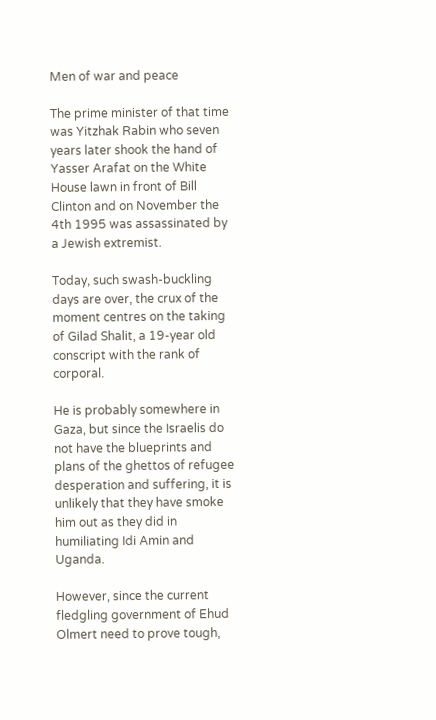Men of war and peace

The prime minister of that time was Yitzhak Rabin who seven years later shook the hand of Yasser Arafat on the White House lawn in front of Bill Clinton and on November the 4th 1995 was assassinated by a Jewish extremist.

Today, such swash-buckling days are over, the crux of the moment centres on the taking of Gilad Shalit, a 19-year old conscript with the rank of corporal.

He is probably somewhere in Gaza, but since the Israelis do not have the blueprints and plans of the ghettos of refugee desperation and suffering, it is unlikely that they have smoke him out as they did in humiliating Idi Amin and Uganda.

However, since the current fledgling government of Ehud Olmert need to prove tough,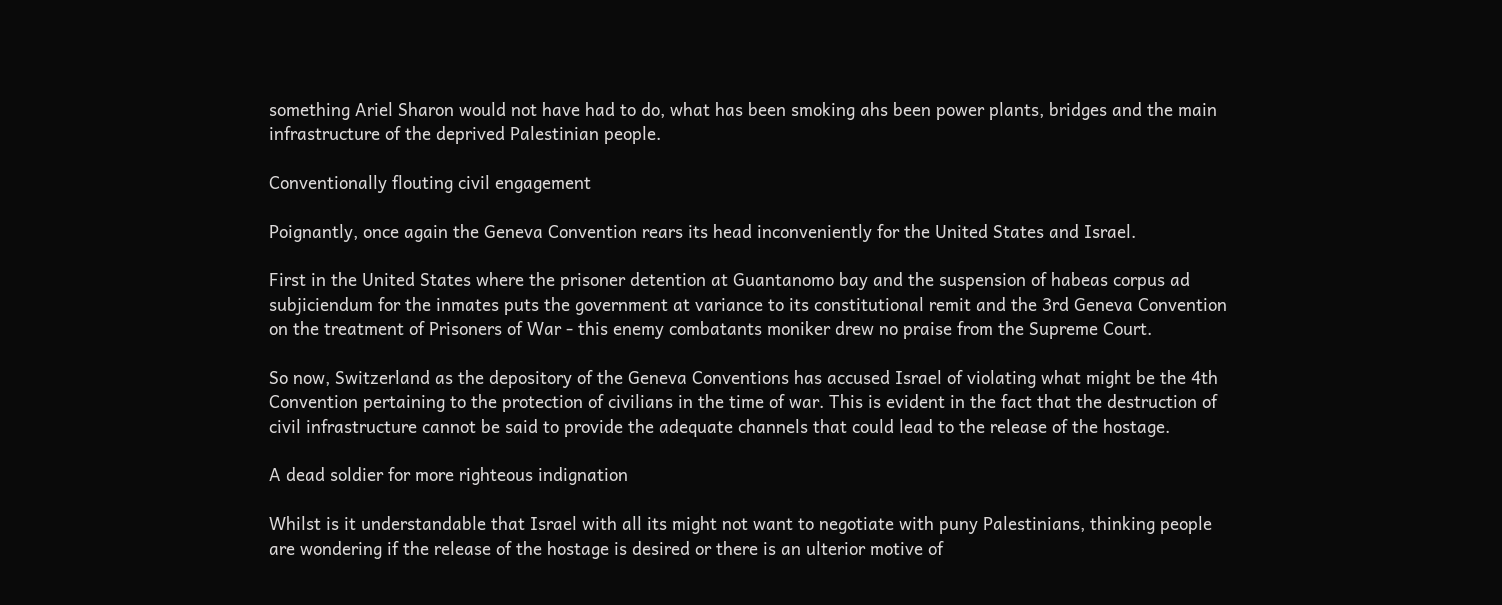something Ariel Sharon would not have had to do, what has been smoking ahs been power plants, bridges and the main infrastructure of the deprived Palestinian people.

Conventionally flouting civil engagement

Poignantly, once again the Geneva Convention rears its head inconveniently for the United States and Israel.

First in the United States where the prisoner detention at Guantanomo bay and the suspension of habeas corpus ad subjiciendum for the inmates puts the government at variance to its constitutional remit and the 3rd Geneva Convention on the treatment of Prisoners of War - this enemy combatants moniker drew no praise from the Supreme Court.

So now, Switzerland as the depository of the Geneva Conventions has accused Israel of violating what might be the 4th Convention pertaining to the protection of civilians in the time of war. This is evident in the fact that the destruction of civil infrastructure cannot be said to provide the adequate channels that could lead to the release of the hostage.

A dead soldier for more righteous indignation

Whilst is it understandable that Israel with all its might not want to negotiate with puny Palestinians, thinking people are wondering if the release of the hostage is desired or there is an ulterior motive of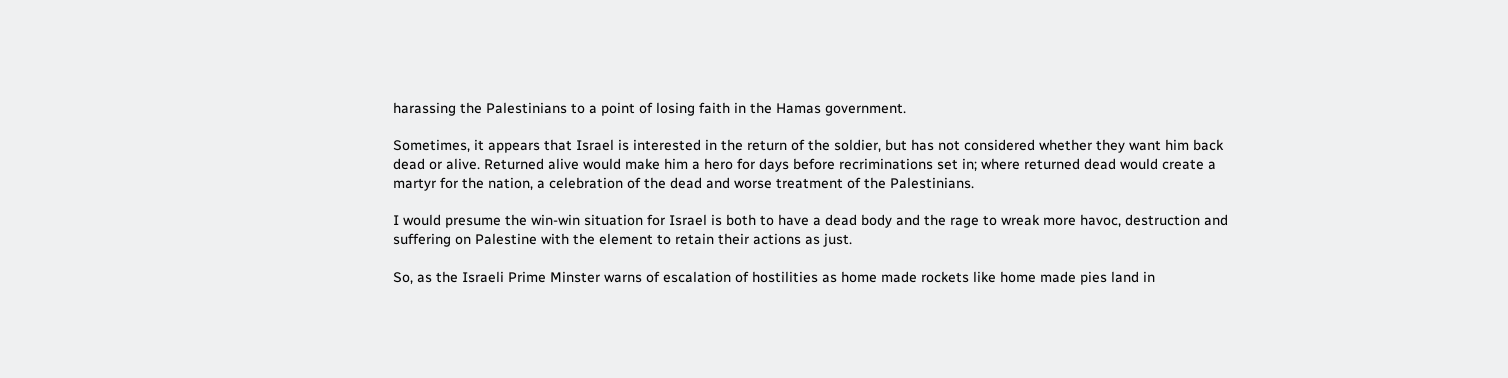harassing the Palestinians to a point of losing faith in the Hamas government.

Sometimes, it appears that Israel is interested in the return of the soldier, but has not considered whether they want him back dead or alive. Returned alive would make him a hero for days before recriminations set in; where returned dead would create a martyr for the nation, a celebration of the dead and worse treatment of the Palestinians.

I would presume the win-win situation for Israel is both to have a dead body and the rage to wreak more havoc, destruction and suffering on Palestine with the element to retain their actions as just.

So, as the Israeli Prime Minster warns of escalation of hostilities as home made rockets like home made pies land in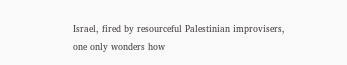Israel, fired by resourceful Palestinian improvisers, one only wonders how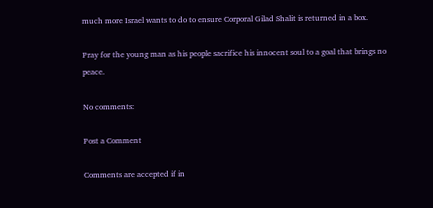much more Israel wants to do to ensure Corporal Gilad Shalit is returned in a box.

Pray for the young man as his people sacrifice his innocent soul to a goal that brings no peace.

No comments:

Post a Comment

Comments are accepted if in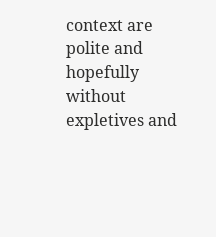context are polite and hopefully without expletives and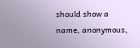should show a name, anonymous,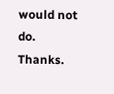would not do. Thanks.